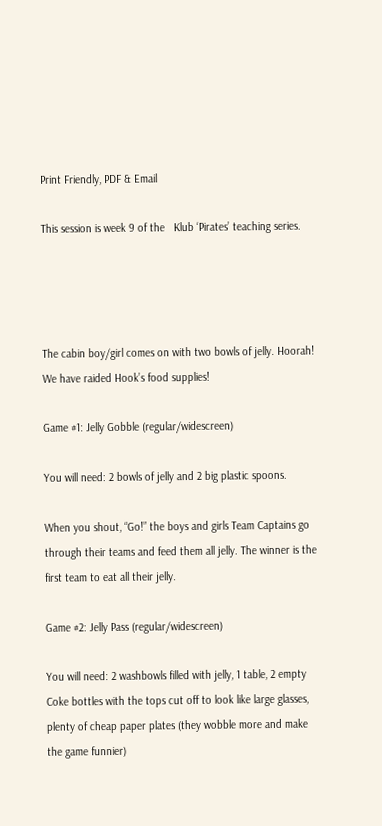Print Friendly, PDF & Email

This session is week 9 of the   Klub ‘Pirates’ teaching series.




The cabin boy/girl comes on with two bowls of jelly. Hoorah! We have raided Hook’s food supplies!

Game #1: Jelly Gobble (regular/widescreen)

You will need: 2 bowls of jelly and 2 big plastic spoons.

When you shout, “Go!” the boys and girls Team Captains go through their teams and feed them all jelly. The winner is the first team to eat all their jelly.

Game #2: Jelly Pass (regular/widescreen)

You will need: 2 washbowls filled with jelly, 1 table, 2 empty Coke bottles with the tops cut off to look like large glasses, plenty of cheap paper plates (they wobble more and make the game funnier)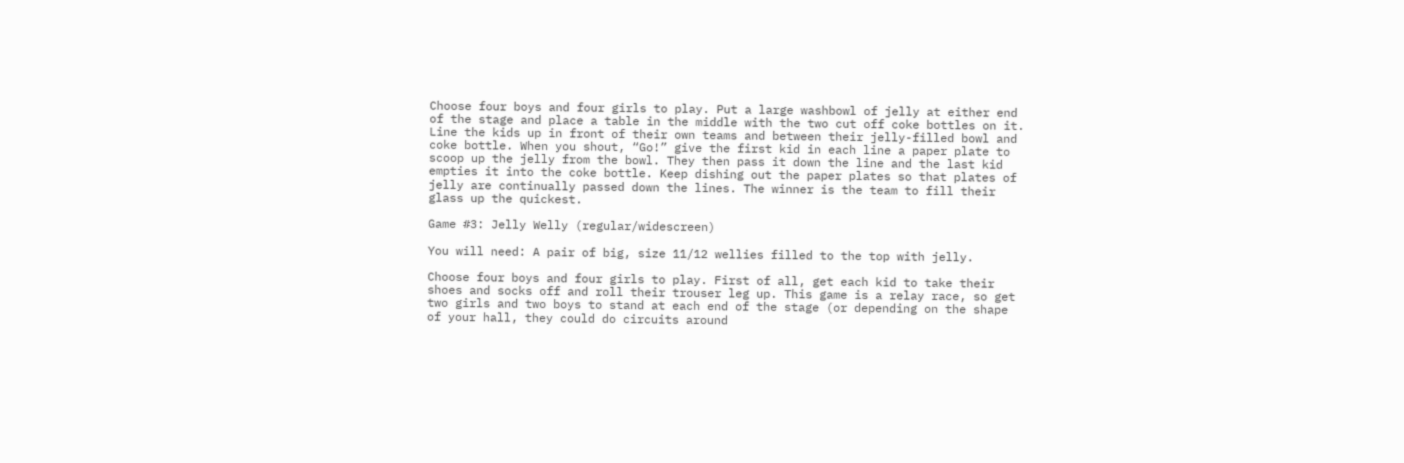Choose four boys and four girls to play. Put a large washbowl of jelly at either end of the stage and place a table in the middle with the two cut off coke bottles on it. Line the kids up in front of their own teams and between their jelly-filled bowl and coke bottle. When you shout, “Go!” give the first kid in each line a paper plate to scoop up the jelly from the bowl. They then pass it down the line and the last kid empties it into the coke bottle. Keep dishing out the paper plates so that plates of jelly are continually passed down the lines. The winner is the team to fill their glass up the quickest.

Game #3: Jelly Welly (regular/widescreen)

You will need: A pair of big, size 11/12 wellies filled to the top with jelly.

Choose four boys and four girls to play. First of all, get each kid to take their shoes and socks off and roll their trouser leg up. This game is a relay race, so get two girls and two boys to stand at each end of the stage (or depending on the shape of your hall, they could do circuits around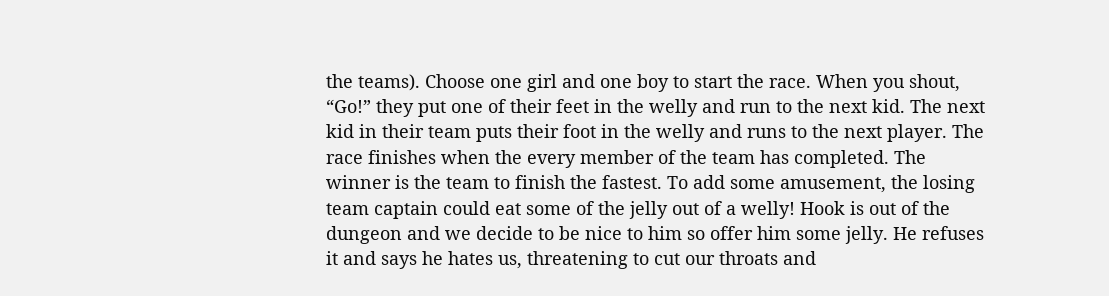the teams). Choose one girl and one boy to start the race. When you shout, “Go!” they put one of their feet in the welly and run to the next kid. The next kid in their team puts their foot in the welly and runs to the next player. The race finishes when the every member of the team has completed. The winner is the team to finish the fastest. To add some amusement, the losing team captain could eat some of the jelly out of a welly! Hook is out of the dungeon and we decide to be nice to him so offer him some jelly. He refuses it and says he hates us, threatening to cut our throats and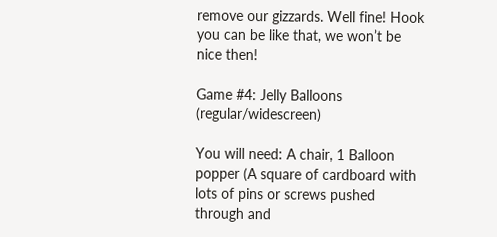remove our gizzards. Well fine! Hook you can be like that, we won’t be nice then!

Game #4: Jelly Balloons (regular/widescreen)

You will need: A chair, 1 Balloon popper (A square of cardboard with lots of pins or screws pushed through and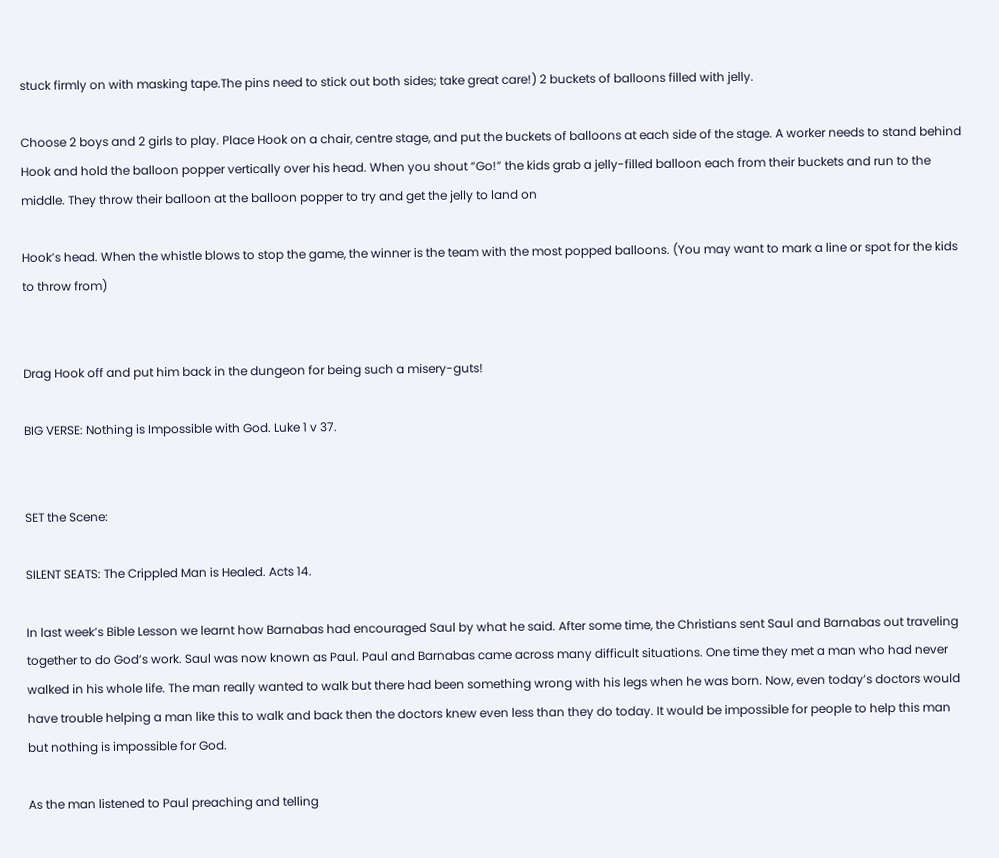stuck firmly on with masking tape.The pins need to stick out both sides; take great care!) 2 buckets of balloons filled with jelly.

Choose 2 boys and 2 girls to play. Place Hook on a chair, centre stage, and put the buckets of balloons at each side of the stage. A worker needs to stand behind Hook and hold the balloon popper vertically over his head. When you shout “Go!” the kids grab a jelly-filled balloon each from their buckets and run to the middle. They throw their balloon at the balloon popper to try and get the jelly to land on

Hook’s head. When the whistle blows to stop the game, the winner is the team with the most popped balloons. (You may want to mark a line or spot for the kids to throw from)


Drag Hook off and put him back in the dungeon for being such a misery-guts!

BIG VERSE: Nothing is Impossible with God. Luke 1 v 37.


SET the Scene:

SILENT SEATS: The Crippled Man is Healed. Acts 14.

In last week’s Bible Lesson we learnt how Barnabas had encouraged Saul by what he said. After some time, the Christians sent Saul and Barnabas out traveling together to do God’s work. Saul was now known as Paul. Paul and Barnabas came across many difficult situations. One time they met a man who had never walked in his whole life. The man really wanted to walk but there had been something wrong with his legs when he was born. Now, even today’s doctors would have trouble helping a man like this to walk and back then the doctors knew even less than they do today. It would be impossible for people to help this man but nothing is impossible for God.

As the man listened to Paul preaching and telling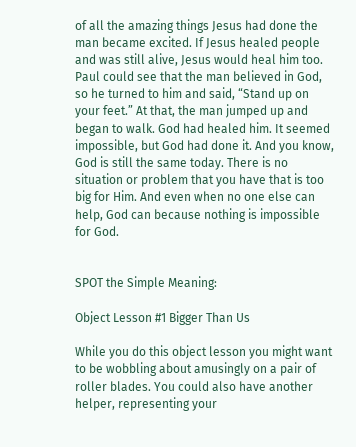of all the amazing things Jesus had done the man became excited. If Jesus healed people and was still alive, Jesus would heal him too. Paul could see that the man believed in God, so he turned to him and said, “Stand up on your feet.” At that, the man jumped up and began to walk. God had healed him. It seemed impossible, but God had done it. And you know, God is still the same today. There is no situation or problem that you have that is too big for Him. And even when no one else can help, God can because nothing is impossible for God.


SPOT the Simple Meaning:

Object Lesson #1 Bigger Than Us

While you do this object lesson you might want to be wobbling about amusingly on a pair of roller blades. You could also have another helper, representing your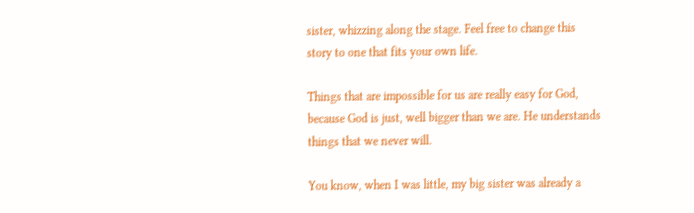sister, whizzing along the stage. Feel free to change this story to one that fits your own life.

Things that are impossible for us are really easy for God, because God is just, well bigger than we are. He understands things that we never will.

You know, when I was little, my big sister was already a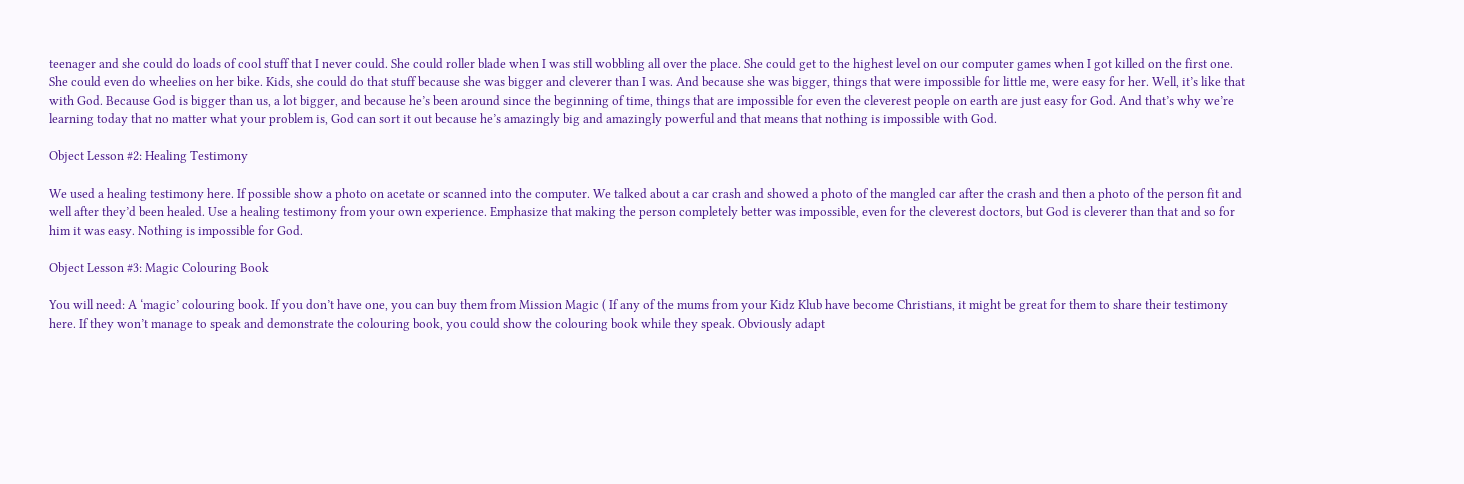teenager and she could do loads of cool stuff that I never could. She could roller blade when I was still wobbling all over the place. She could get to the highest level on our computer games when I got killed on the first one. She could even do wheelies on her bike. Kids, she could do that stuff because she was bigger and cleverer than I was. And because she was bigger, things that were impossible for little me, were easy for her. Well, it’s like that with God. Because God is bigger than us, a lot bigger, and because he’s been around since the beginning of time, things that are impossible for even the cleverest people on earth are just easy for God. And that’s why we’re learning today that no matter what your problem is, God can sort it out because he’s amazingly big and amazingly powerful and that means that nothing is impossible with God.

Object Lesson #2: Healing Testimony

We used a healing testimony here. If possible show a photo on acetate or scanned into the computer. We talked about a car crash and showed a photo of the mangled car after the crash and then a photo of the person fit and well after they’d been healed. Use a healing testimony from your own experience. Emphasize that making the person completely better was impossible, even for the cleverest doctors, but God is cleverer than that and so for him it was easy. Nothing is impossible for God.

Object Lesson #3: Magic Colouring Book

You will need: A ‘magic’ colouring book. If you don’t have one, you can buy them from Mission Magic ( If any of the mums from your Kidz Klub have become Christians, it might be great for them to share their testimony here. If they won’t manage to speak and demonstrate the colouring book, you could show the colouring book while they speak. Obviously adapt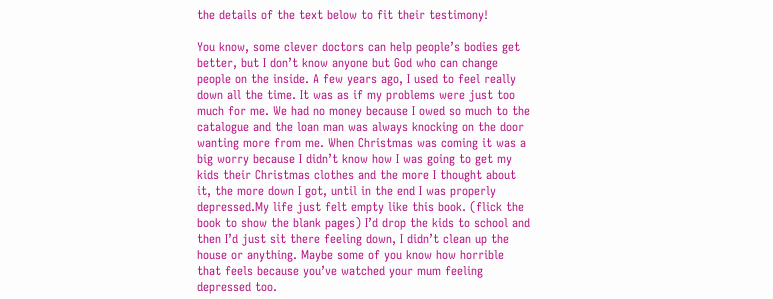the details of the text below to fit their testimony!

You know, some clever doctors can help people’s bodies get better, but I don’t know anyone but God who can change people on the inside. A few years ago, I used to feel really down all the time. It was as if my problems were just too much for me. We had no money because I owed so much to the catalogue and the loan man was always knocking on the door wanting more from me. When Christmas was coming it was a big worry because I didn’t know how I was going to get my kids their Christmas clothes and the more I thought about it, the more down I got, until in the end I was properly depressed.My life just felt empty like this book. (flick the book to show the blank pages) I’d drop the kids to school and then I’d just sit there feeling down, I didn’t clean up the house or anything. Maybe some of you know how horrible that feels because you’ve watched your mum feeling depressed too.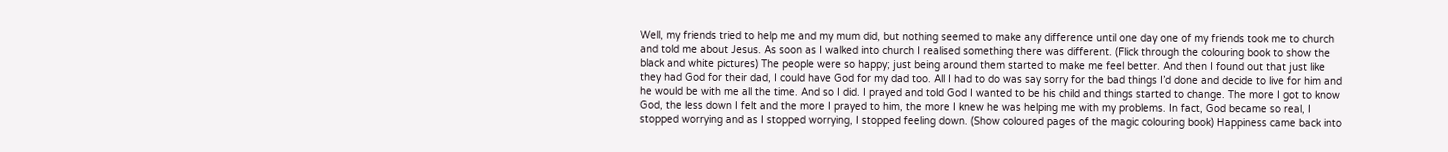Well, my friends tried to help me and my mum did, but nothing seemed to make any difference until one day one of my friends took me to church and told me about Jesus. As soon as I walked into church I realised something there was different. (Flick through the colouring book to show the black and white pictures) The people were so happy; just being around them started to make me feel better. And then I found out that just like they had God for their dad, I could have God for my dad too. All I had to do was say sorry for the bad things I’d done and decide to live for him and he would be with me all the time. And so I did. I prayed and told God I wanted to be his child and things started to change. The more I got to know God, the less down I felt and the more I prayed to him, the more I knew he was helping me with my problems. In fact, God became so real, I stopped worrying and as I stopped worrying, I stopped feeling down. (Show coloured pages of the magic colouring book) Happiness came back into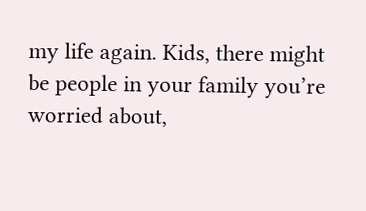my life again. Kids, there might be people in your family you’re worried about,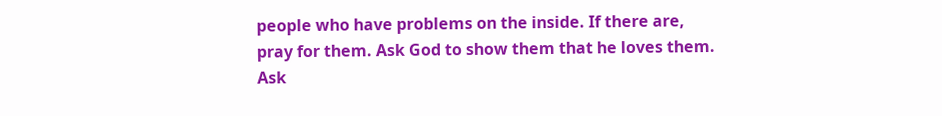people who have problems on the inside. If there are, pray for them. Ask God to show them that he loves them. Ask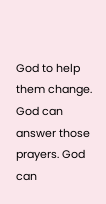God to help them change. God can answer those prayers. God can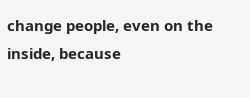change people, even on the inside, because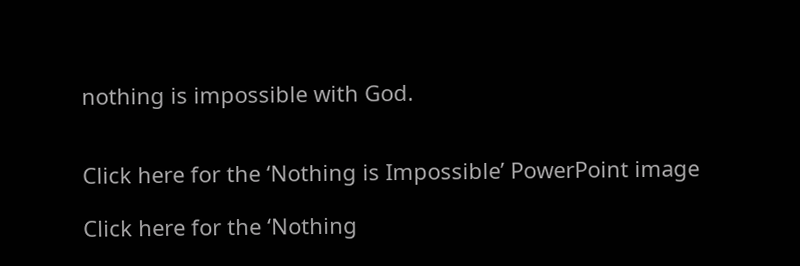nothing is impossible with God.


Click here for the ‘Nothing is Impossible’ PowerPoint image

Click here for the ‘Nothing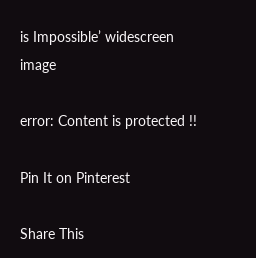is Impossible’ widescreen image

error: Content is protected !!

Pin It on Pinterest

Share This